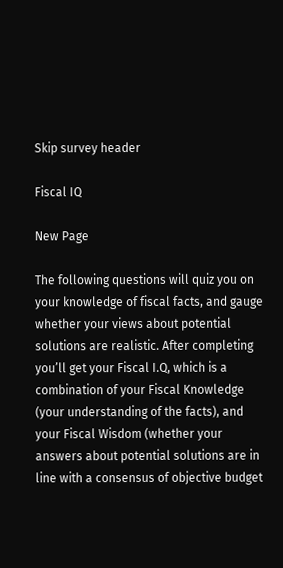Skip survey header

Fiscal IQ

New Page

The following questions will quiz you on your knowledge of fiscal facts, and gauge whether your views about potential solutions are realistic. After completing you’ll get your Fiscal I.Q, which is a combination of your Fiscal Knowledge (your understanding of the facts), and your Fiscal Wisdom (whether your answers about potential solutions are in line with a consensus of objective budget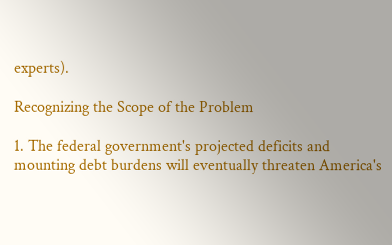experts).

Recognizing the Scope of the Problem

1. The federal government's projected deficits and mounting debt burdens will eventually threaten America's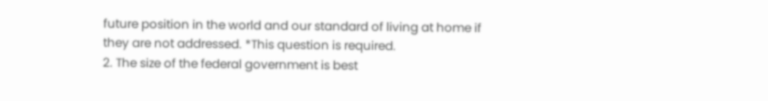future position in the world and our standard of living at home if they are not addressed. *This question is required.
2. The size of the federal government is best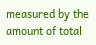measured by the amount of total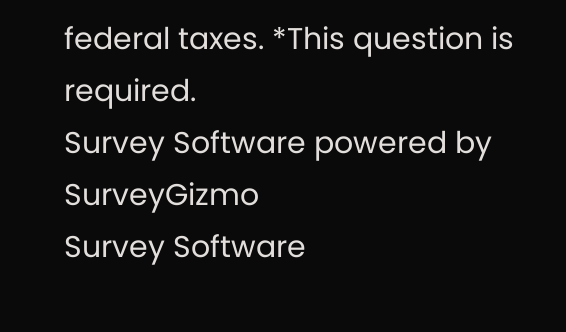federal taxes. *This question is required.
Survey Software powered by SurveyGizmo
Survey Software